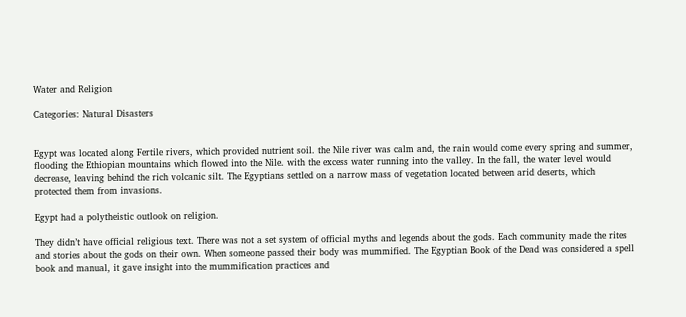Water and Religion

Categories: Natural Disasters


Egypt was located along Fertile rivers, which provided nutrient soil. the Nile river was calm and, the rain would come every spring and summer, flooding the Ethiopian mountains which flowed into the Nile. with the excess water running into the valley. In the fall, the water level would decrease, leaving behind the rich volcanic silt. The Egyptians settled on a narrow mass of vegetation located between arid deserts, which protected them from invasions.

Egypt had a polytheistic outlook on religion.

They didn’t have official religious text. There was not a set system of official myths and legends about the gods. Each community made the rites and stories about the gods on their own. When someone passed their body was mummified. The Egyptian Book of the Dead was considered a spell book and manual, it gave insight into the mummification practices and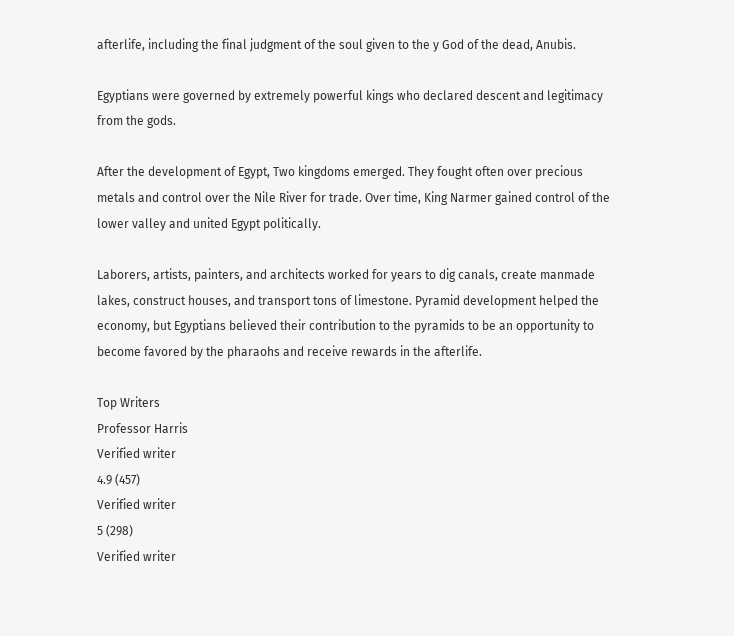afterlife, including the final judgment of the soul given to the y God of the dead, Anubis.

Egyptians were governed by extremely powerful kings who declared descent and legitimacy from the gods.

After the development of Egypt, Two kingdoms emerged. They fought often over precious metals and control over the Nile River for trade. Over time, King Narmer gained control of the lower valley and united Egypt politically.

Laborers, artists, painters, and architects worked for years to dig canals, create manmade lakes, construct houses, and transport tons of limestone. Pyramid development helped the economy, but Egyptians believed their contribution to the pyramids to be an opportunity to become favored by the pharaohs and receive rewards in the afterlife.

Top Writers
Professor Harris
Verified writer
4.9 (457)
Verified writer
5 (298)
Verified writer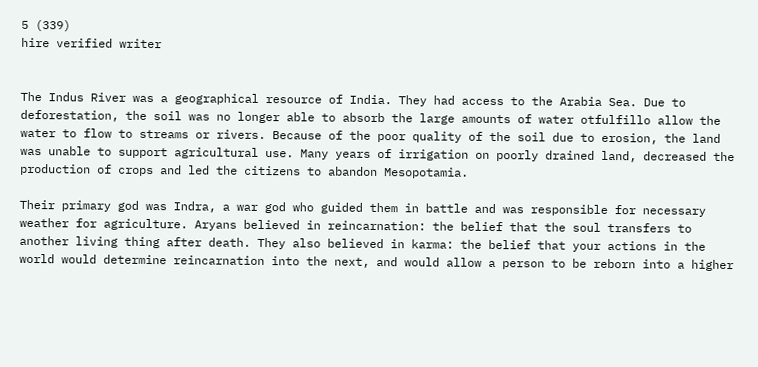5 (339)
hire verified writer


The Indus River was a geographical resource of India. They had access to the Arabia Sea. Due to deforestation, the soil was no longer able to absorb the large amounts of water otfulfillo allow the water to flow to streams or rivers. Because of the poor quality of the soil due to erosion, the land was unable to support agricultural use. Many years of irrigation on poorly drained land, decreased the production of crops and led the citizens to abandon Mesopotamia.

Their primary god was Indra, a war god who guided them in battle and was responsible for necessary weather for agriculture. Aryans believed in reincarnation: the belief that the soul transfers to another living thing after death. They also believed in karma: the belief that your actions in the world would determine reincarnation into the next, and would allow a person to be reborn into a higher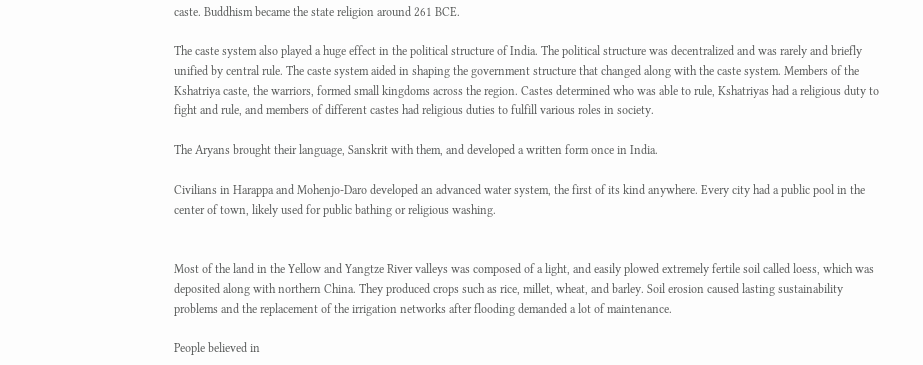caste. Buddhism became the state religion around 261 BCE.

The caste system also played a huge effect in the political structure of India. The political structure was decentralized and was rarely and briefly unified by central rule. The caste system aided in shaping the government structure that changed along with the caste system. Members of the Kshatriya caste, the warriors, formed small kingdoms across the region. Castes determined who was able to rule, Kshatriyas had a religious duty to fight and rule, and members of different castes had religious duties to fulfill various roles in society.

The Aryans brought their language, Sanskrit with them, and developed a written form once in India.

Civilians in Harappa and Mohenjo-Daro developed an advanced water system, the first of its kind anywhere. Every city had a public pool in the center of town, likely used for public bathing or religious washing.


Most of the land in the Yellow and Yangtze River valleys was composed of a light, and easily plowed extremely fertile soil called loess, which was deposited along with northern China. They produced crops such as rice, millet, wheat, and barley. Soil erosion caused lasting sustainability problems and the replacement of the irrigation networks after flooding demanded a lot of maintenance.

People believed in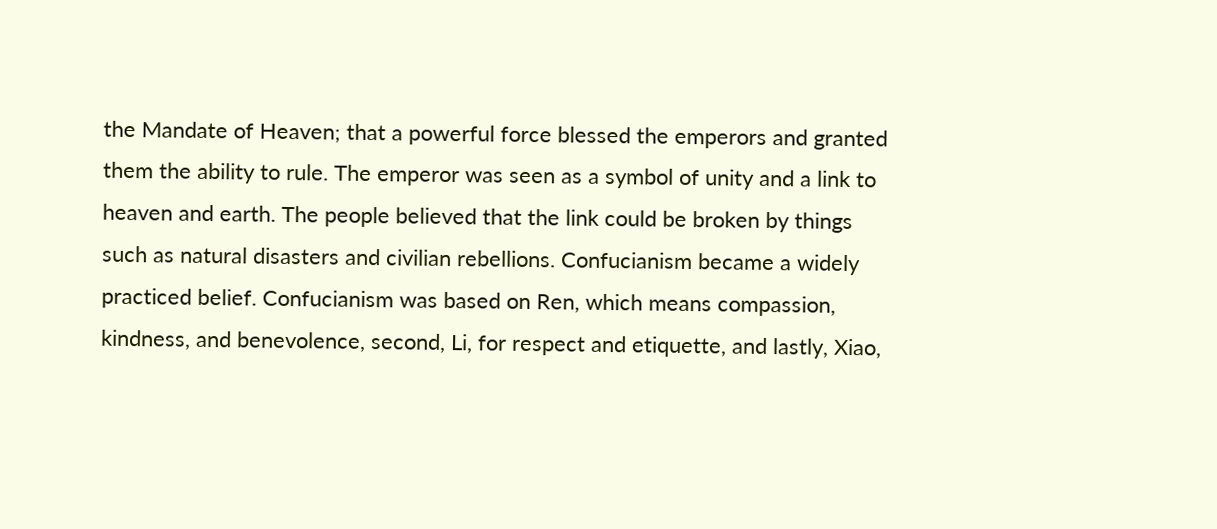the Mandate of Heaven; that a powerful force blessed the emperors and granted them the ability to rule. The emperor was seen as a symbol of unity and a link to heaven and earth. The people believed that the link could be broken by things such as natural disasters and civilian rebellions. Confucianism became a widely practiced belief. Confucianism was based on Ren, which means compassion, kindness, and benevolence, second, Li, for respect and etiquette, and lastly, Xiao,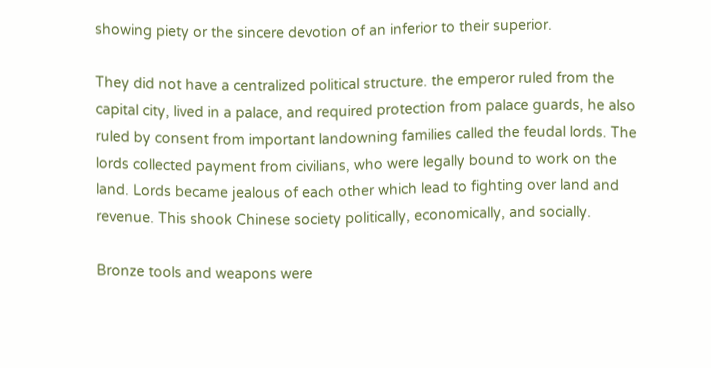showing piety or the sincere devotion of an inferior to their superior.

They did not have a centralized political structure. the emperor ruled from the capital city, lived in a palace, and required protection from palace guards, he also ruled by consent from important landowning families called the feudal lords. The lords collected payment from civilians, who were legally bound to work on the land. Lords became jealous of each other which lead to fighting over land and revenue. This shook Chinese society politically, economically, and socially.

Bronze tools and weapons were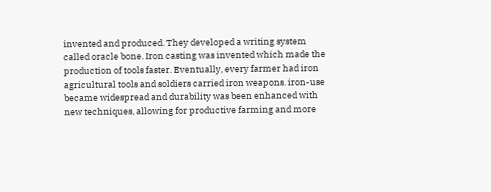invented and produced. They developed a writing system called oracle bone. Iron casting was invented which made the production of tools faster. Eventually, every farmer had iron agricultural tools and soldiers carried iron weapons. iron-use became widespread and durability was been enhanced with new techniques, allowing for productive farming and more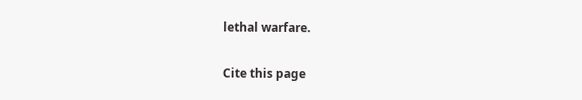lethal warfare.

Cite this page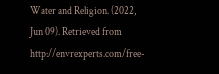Water and Religion. (2022, Jun 09). Retrieved from http://envrexperts.com/free-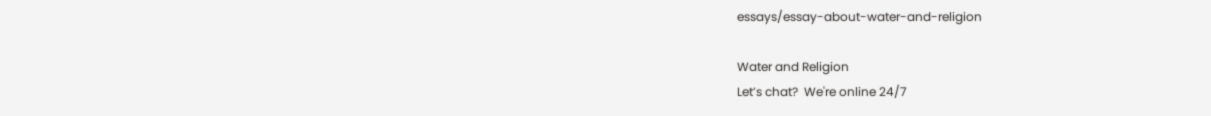essays/essay-about-water-and-religion

Water and Religion
Let’s chat?  We're online 24/7